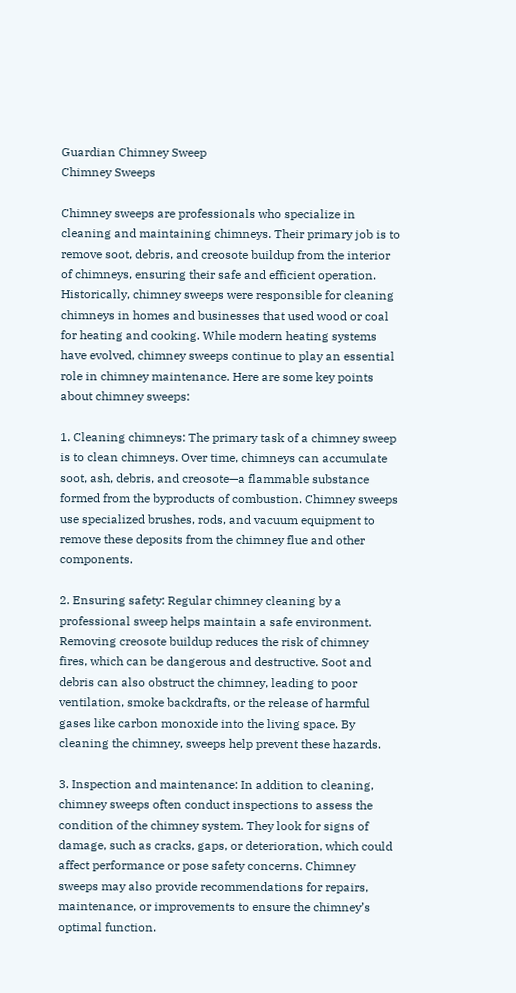Guardian Chimney Sweep
Chimney Sweeps

Chimney sweeps are professionals who specialize in cleaning and maintaining chimneys. Their primary job is to remove soot, debris, and creosote buildup from the interior of chimneys, ensuring their safe and efficient operation. Historically, chimney sweeps were responsible for cleaning chimneys in homes and businesses that used wood or coal for heating and cooking. While modern heating systems have evolved, chimney sweeps continue to play an essential role in chimney maintenance. Here are some key points about chimney sweeps:

1. Cleaning chimneys: The primary task of a chimney sweep is to clean chimneys. Over time, chimneys can accumulate soot, ash, debris, and creosote—a flammable substance formed from the byproducts of combustion. Chimney sweeps use specialized brushes, rods, and vacuum equipment to remove these deposits from the chimney flue and other components.

2. Ensuring safety: Regular chimney cleaning by a professional sweep helps maintain a safe environment. Removing creosote buildup reduces the risk of chimney fires, which can be dangerous and destructive. Soot and debris can also obstruct the chimney, leading to poor ventilation, smoke backdrafts, or the release of harmful gases like carbon monoxide into the living space. By cleaning the chimney, sweeps help prevent these hazards.

3. Inspection and maintenance: In addition to cleaning, chimney sweeps often conduct inspections to assess the condition of the chimney system. They look for signs of damage, such as cracks, gaps, or deterioration, which could affect performance or pose safety concerns. Chimney sweeps may also provide recommendations for repairs, maintenance, or improvements to ensure the chimney’s optimal function.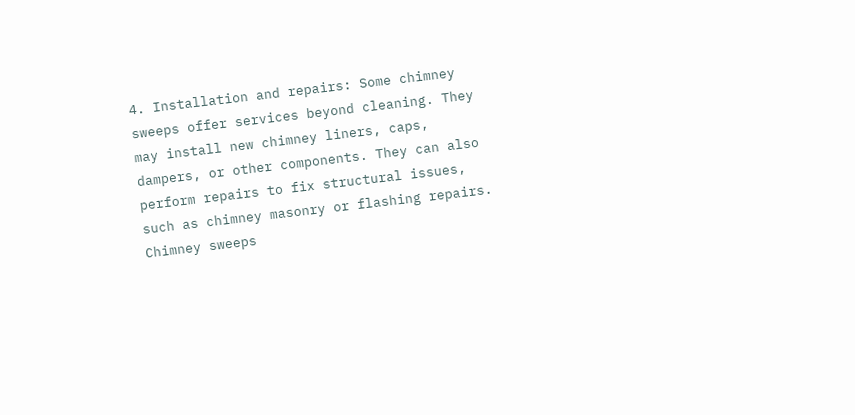4. Installation and repairs: Some chimney sweeps offer services beyond cleaning. They may install new chimney liners, caps, dampers, or other components. They can also perform repairs to fix structural issues, such as chimney masonry or flashing repairs. Chimney sweeps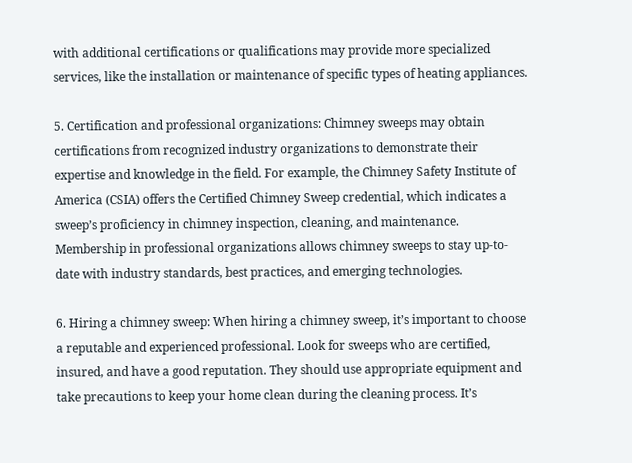with additional certifications or qualifications may provide more specialized services, like the installation or maintenance of specific types of heating appliances.

5. Certification and professional organizations: Chimney sweeps may obtain certifications from recognized industry organizations to demonstrate their expertise and knowledge in the field. For example, the Chimney Safety Institute of America (CSIA) offers the Certified Chimney Sweep credential, which indicates a sweep’s proficiency in chimney inspection, cleaning, and maintenance. Membership in professional organizations allows chimney sweeps to stay up-to-date with industry standards, best practices, and emerging technologies.

6. Hiring a chimney sweep: When hiring a chimney sweep, it’s important to choose a reputable and experienced professional. Look for sweeps who are certified, insured, and have a good reputation. They should use appropriate equipment and take precautions to keep your home clean during the cleaning process. It’s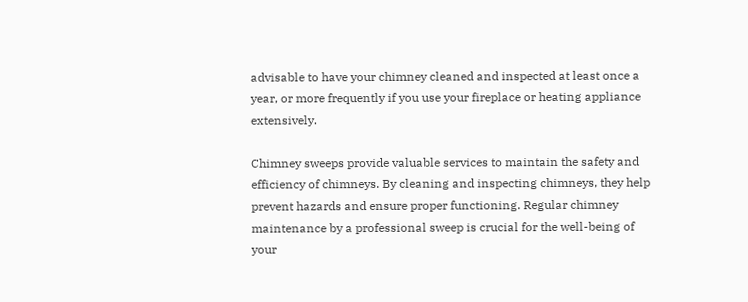advisable to have your chimney cleaned and inspected at least once a year, or more frequently if you use your fireplace or heating appliance extensively.

Chimney sweeps provide valuable services to maintain the safety and efficiency of chimneys. By cleaning and inspecting chimneys, they help prevent hazards and ensure proper functioning. Regular chimney maintenance by a professional sweep is crucial for the well-being of your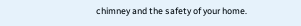chimney and the safety of your home.